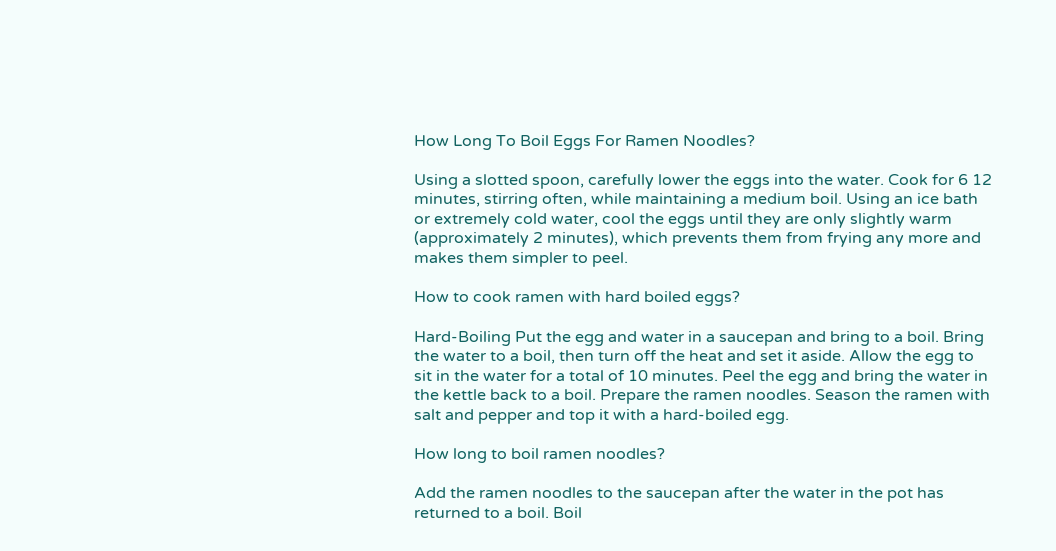How Long To Boil Eggs For Ramen Noodles?

Using a slotted spoon, carefully lower the eggs into the water. Cook for 6 12 minutes, stirring often, while maintaining a medium boil. Using an ice bath or extremely cold water, cool the eggs until they are only slightly warm (approximately 2 minutes), which prevents them from frying any more and makes them simpler to peel.

How to cook ramen with hard boiled eggs?

Hard-Boiling Put the egg and water in a saucepan and bring to a boil. Bring the water to a boil, then turn off the heat and set it aside. Allow the egg to sit in the water for a total of 10 minutes. Peel the egg and bring the water in the kettle back to a boil. Prepare the ramen noodles. Season the ramen with salt and pepper and top it with a hard-boiled egg.

How long to boil ramen noodles?

Add the ramen noodles to the saucepan after the water in the pot has returned to a boil. Boil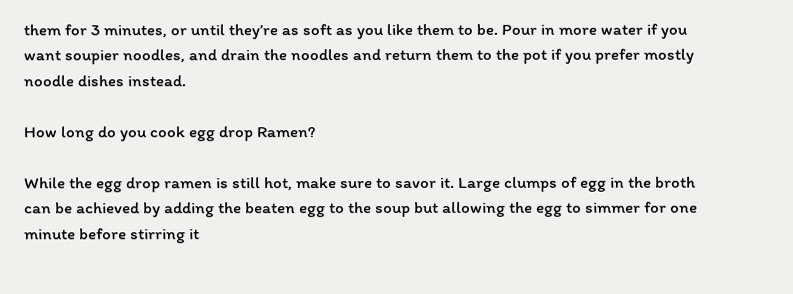them for 3 minutes, or until they’re as soft as you like them to be. Pour in more water if you want soupier noodles, and drain the noodles and return them to the pot if you prefer mostly noodle dishes instead.

How long do you cook egg drop Ramen?

While the egg drop ramen is still hot, make sure to savor it. Large clumps of egg in the broth can be achieved by adding the beaten egg to the soup but allowing the egg to simmer for one minute before stirring it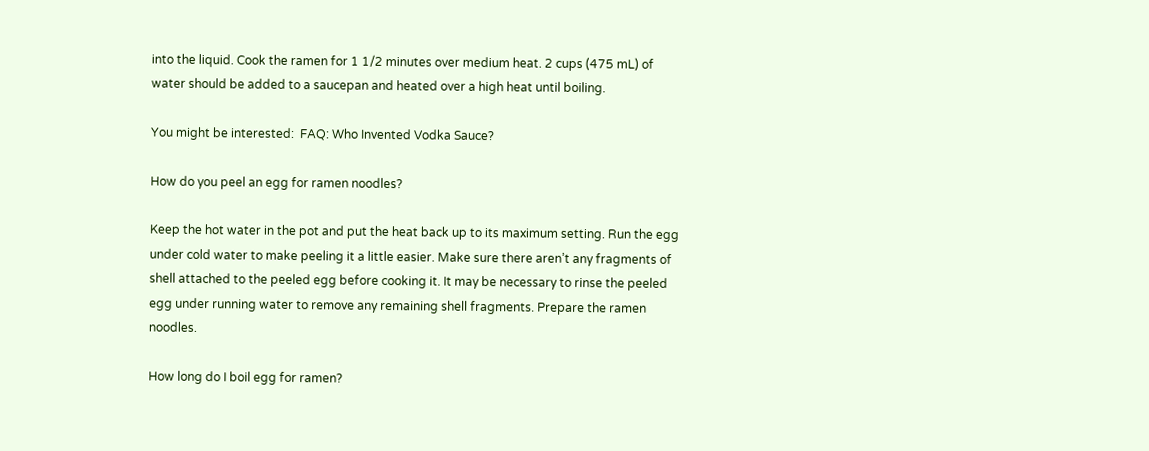into the liquid. Cook the ramen for 1 1/2 minutes over medium heat. 2 cups (475 mL) of water should be added to a saucepan and heated over a high heat until boiling.

You might be interested:  FAQ: Who Invented Vodka Sauce?

How do you peel an egg for ramen noodles?

Keep the hot water in the pot and put the heat back up to its maximum setting. Run the egg under cold water to make peeling it a little easier. Make sure there aren’t any fragments of shell attached to the peeled egg before cooking it. It may be necessary to rinse the peeled egg under running water to remove any remaining shell fragments. Prepare the ramen noodles.

How long do I boil egg for ramen?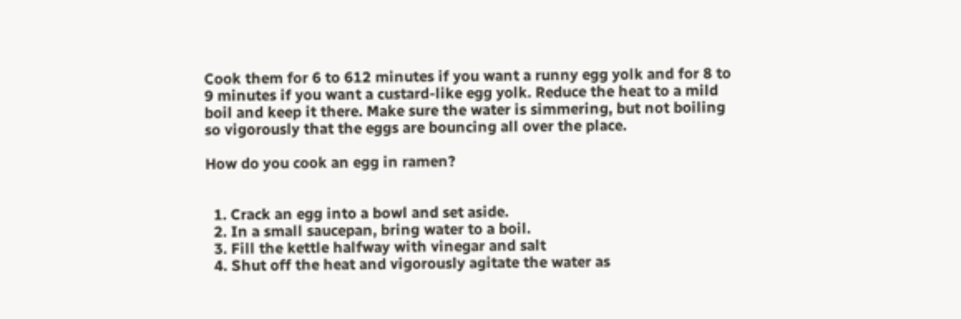Cook them for 6 to 612 minutes if you want a runny egg yolk and for 8 to 9 minutes if you want a custard-like egg yolk. Reduce the heat to a mild boil and keep it there. Make sure the water is simmering, but not boiling so vigorously that the eggs are bouncing all over the place.

How do you cook an egg in ramen?


  1. Crack an egg into a bowl and set aside.
  2. In a small saucepan, bring water to a boil.
  3. Fill the kettle halfway with vinegar and salt
  4. Shut off the heat and vigorously agitate the water as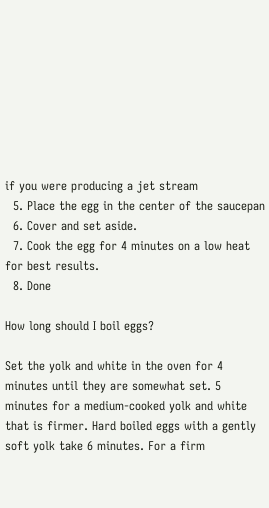if you were producing a jet stream
  5. Place the egg in the center of the saucepan
  6. Cover and set aside.
  7. Cook the egg for 4 minutes on a low heat for best results.
  8. Done

How long should I boil eggs?

Set the yolk and white in the oven for 4 minutes until they are somewhat set. 5 minutes for a medium-cooked yolk and white that is firmer. Hard boiled eggs with a gently soft yolk take 6 minutes. For a firm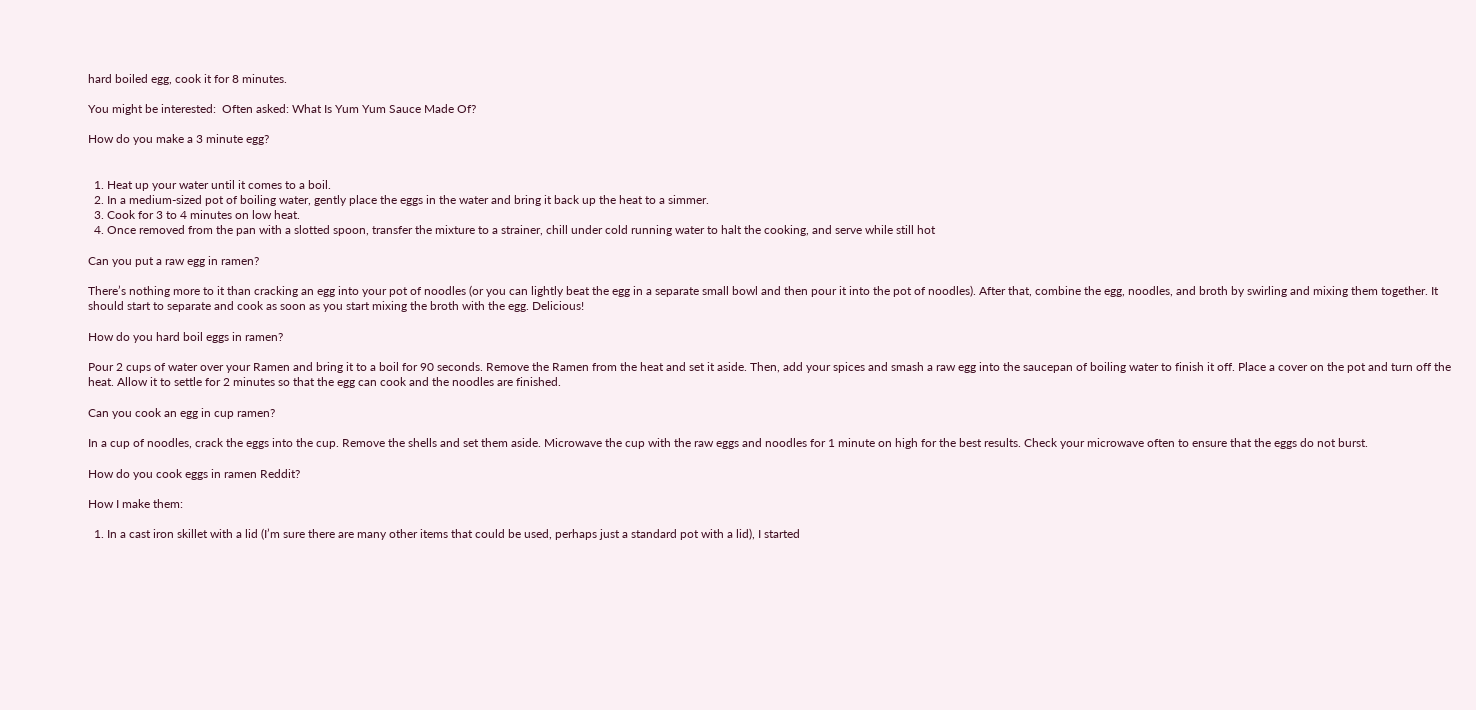hard boiled egg, cook it for 8 minutes.

You might be interested:  Often asked: What Is Yum Yum Sauce Made Of?

How do you make a 3 minute egg?


  1. Heat up your water until it comes to a boil.
  2. In a medium-sized pot of boiling water, gently place the eggs in the water and bring it back up the heat to a simmer.
  3. Cook for 3 to 4 minutes on low heat.
  4. Once removed from the pan with a slotted spoon, transfer the mixture to a strainer, chill under cold running water to halt the cooking, and serve while still hot

Can you put a raw egg in ramen?

There’s nothing more to it than cracking an egg into your pot of noodles (or you can lightly beat the egg in a separate small bowl and then pour it into the pot of noodles). After that, combine the egg, noodles, and broth by swirling and mixing them together. It should start to separate and cook as soon as you start mixing the broth with the egg. Delicious!

How do you hard boil eggs in ramen?

Pour 2 cups of water over your Ramen and bring it to a boil for 90 seconds. Remove the Ramen from the heat and set it aside. Then, add your spices and smash a raw egg into the saucepan of boiling water to finish it off. Place a cover on the pot and turn off the heat. Allow it to settle for 2 minutes so that the egg can cook and the noodles are finished.

Can you cook an egg in cup ramen?

In a cup of noodles, crack the eggs into the cup. Remove the shells and set them aside. Microwave the cup with the raw eggs and noodles for 1 minute on high for the best results. Check your microwave often to ensure that the eggs do not burst.

How do you cook eggs in ramen Reddit?

How I make them:

  1. In a cast iron skillet with a lid (I’m sure there are many other items that could be used, perhaps just a standard pot with a lid), I started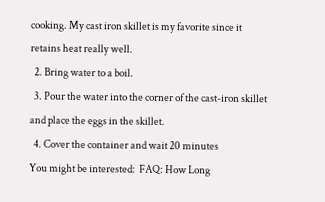cooking. My cast iron skillet is my favorite since it retains heat really well.
  2. Bring water to a boil.
  3. Pour the water into the corner of the cast-iron skillet and place the eggs in the skillet.
  4. Cover the container and wait 20 minutes
You might be interested:  FAQ: How Long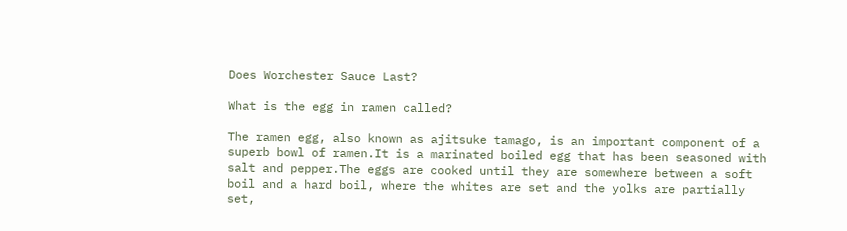Does Worchester Sauce Last?

What is the egg in ramen called?

The ramen egg, also known as ajitsuke tamago, is an important component of a superb bowl of ramen.It is a marinated boiled egg that has been seasoned with salt and pepper.The eggs are cooked until they are somewhere between a soft boil and a hard boil, where the whites are set and the yolks are partially set,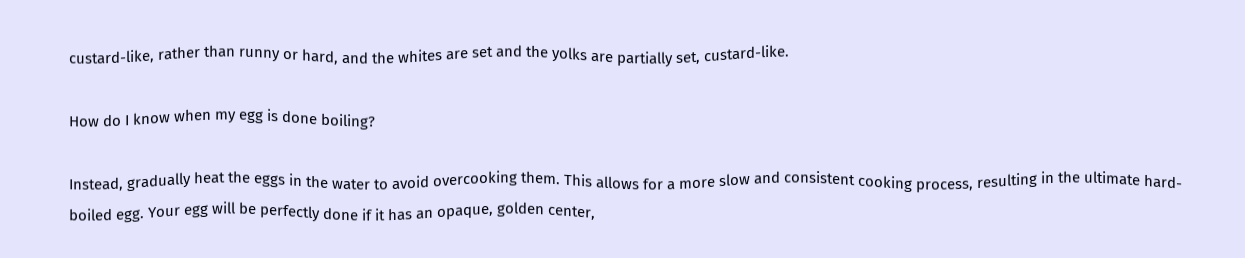custard-like, rather than runny or hard, and the whites are set and the yolks are partially set, custard-like.

How do I know when my egg is done boiling?

Instead, gradually heat the eggs in the water to avoid overcooking them. This allows for a more slow and consistent cooking process, resulting in the ultimate hard-boiled egg. Your egg will be perfectly done if it has an opaque, golden center,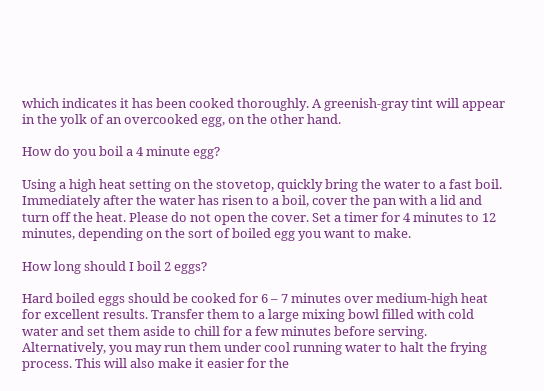which indicates it has been cooked thoroughly. A greenish-gray tint will appear in the yolk of an overcooked egg, on the other hand.

How do you boil a 4 minute egg?

Using a high heat setting on the stovetop, quickly bring the water to a fast boil. Immediately after the water has risen to a boil, cover the pan with a lid and turn off the heat. Please do not open the cover. Set a timer for 4 minutes to 12 minutes, depending on the sort of boiled egg you want to make.

How long should I boil 2 eggs?

Hard boiled eggs should be cooked for 6 – 7 minutes over medium-high heat for excellent results. Transfer them to a large mixing bowl filled with cold water and set them aside to chill for a few minutes before serving. Alternatively, you may run them under cool running water to halt the frying process. This will also make it easier for the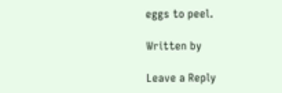eggs to peel.

Written by

Leave a Reply